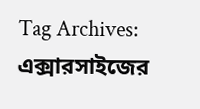Tag Archives: এক্সারসাইজের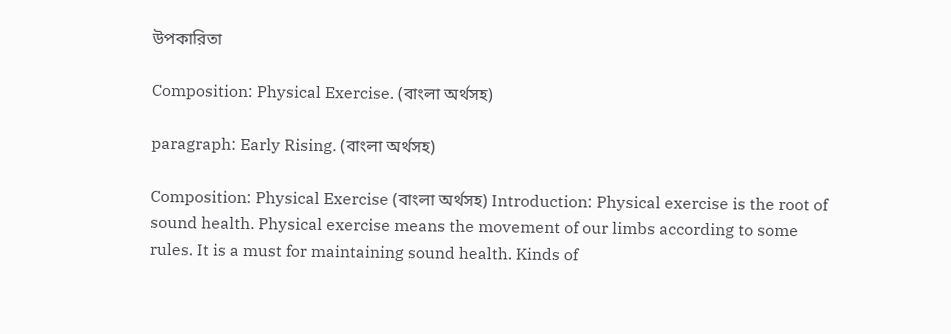উপকারিতা

Composition: Physical Exercise. (বাংলা অর্থসহ)

paragraph: Early Rising. (বাংলা অর্থসহ)

Composition: Physical Exercise (বাংলা অর্থসহ) Introduction: Physical exercise is the root of sound health. Physical exercise means the movement of our limbs according to some rules. It is a must for maintaining sound health. Kinds of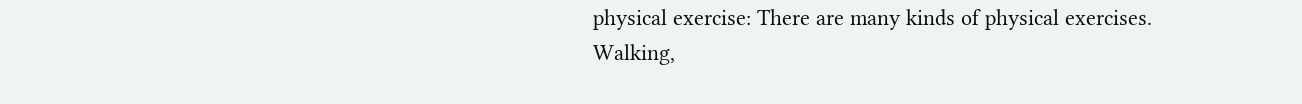physical exercise: There are many kinds of physical exercises. Walking,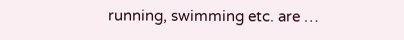running, swimming etc. are …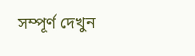সম্পূর্ণ দেখুন